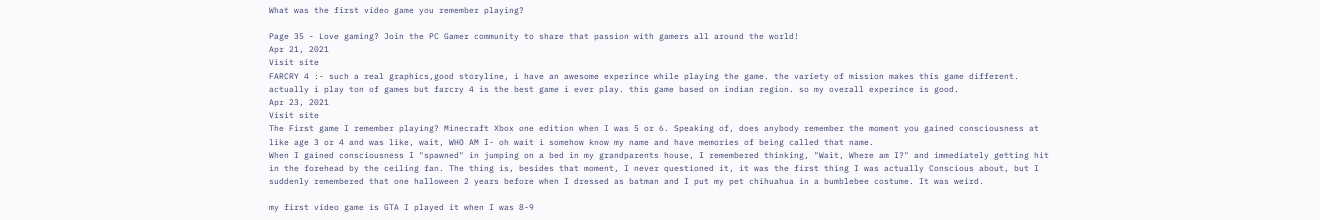What was the first video game you remember playing?

Page 35 - Love gaming? Join the PC Gamer community to share that passion with gamers all around the world!
Apr 21, 2021
Visit site
FARCRY 4 :- such a real graphics,good storyline, i have an awesome experince while playing the game. the variety of mission makes this game different. actually i play ton of games but farcry 4 is the best game i ever play. this game based on indian region. so my overall experince is good.
Apr 23, 2021
Visit site
The First game I remember playing? Minecraft Xbox one edition when I was 5 or 6. Speaking of, does anybody remember the moment you gained consciousness at like age 3 or 4 and was like, wait, WHO AM I- oh wait i somehow know my name and have memories of being called that name.
When I gained consciousness I "spawned" in jumping on a bed in my grandparents house, I remembered thinking, "Wait, Where am I?" and immediately getting hit in the forehead by the ceiling fan. The thing is, besides that moment, I never questioned it, it was the first thing I was actually Conscious about, but I suddenly remembered that one halloween 2 years before when I dressed as batman and I put my pet chihuahua in a bumblebee costume. It was weird.

my first video game is GTA I played it when I was 8-9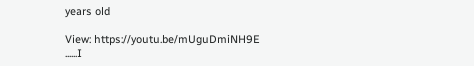years old

View: https://youtu.be/mUguDmiNH9E
......I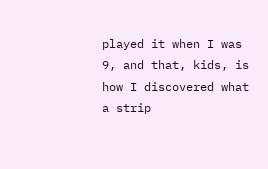played it when I was 9, and that, kids, is how I discovered what a strip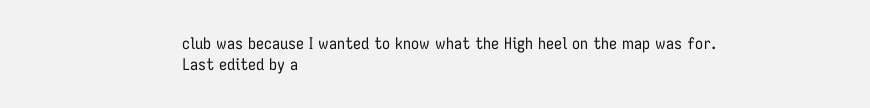club was because I wanted to know what the High heel on the map was for.
Last edited by a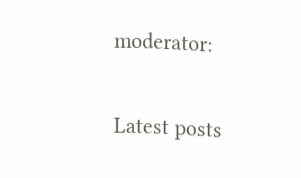moderator:


Latest posts